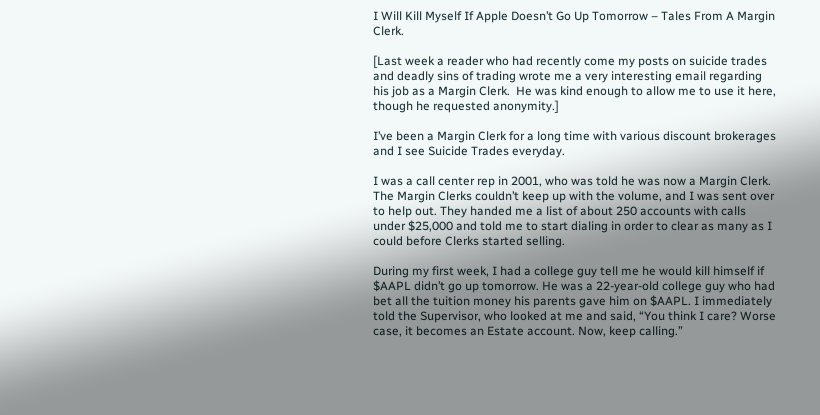I Will Kill Myself If Apple Doesn’t Go Up Tomorrow – Tales From A Margin Clerk.

[Last week a reader who had recently come my posts on suicide trades and deadly sins of trading wrote me a very interesting email regarding his job as a Margin Clerk.  He was kind enough to allow me to use it here, though he requested anonymity.]

I’ve been a Margin Clerk for a long time with various discount brokerages and I see Suicide Trades everyday.

I was a call center rep in 2001, who was told he was now a Margin Clerk. The Margin Clerks couldn’t keep up with the volume, and I was sent over to help out. They handed me a list of about 250 accounts with calls under $25,000 and told me to start dialing in order to clear as many as I could before Clerks started selling.

During my first week, I had a college guy tell me he would kill himself if $AAPL didn’t go up tomorrow. He was a 22-year-old college guy who had bet all the tuition money his parents gave him on $AAPL. I immediately told the Supervisor, who looked at me and said, “You think I care? Worse case, it becomes an Estate account. Now, keep calling.”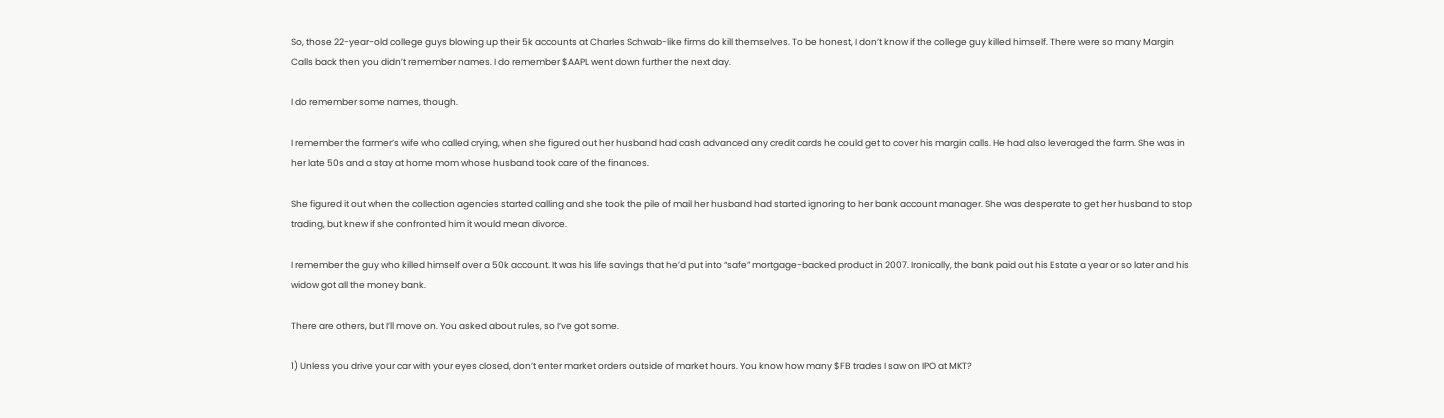So, those 22-year-old college guys blowing up their 5k accounts at Charles Schwab-like firms do kill themselves. To be honest, I don’t know if the college guy killed himself. There were so many Margin Calls back then you didn’t remember names. I do remember $AAPL went down further the next day.

I do remember some names, though.

I remember the farmer’s wife who called crying, when she figured out her husband had cash advanced any credit cards he could get to cover his margin calls. He had also leveraged the farm. She was in her late 50s and a stay at home mom whose husband took care of the finances.

She figured it out when the collection agencies started calling and she took the pile of mail her husband had started ignoring to her bank account manager. She was desperate to get her husband to stop trading, but knew if she confronted him it would mean divorce.

I remember the guy who killed himself over a 50k account. It was his life savings that he’d put into “safe” mortgage-backed product in 2007. Ironically, the bank paid out his Estate a year or so later and his widow got all the money bank.

There are others, but I’ll move on. You asked about rules, so I’ve got some.

1) Unless you drive your car with your eyes closed, don’t enter market orders outside of market hours. You know how many $FB trades I saw on IPO at MKT?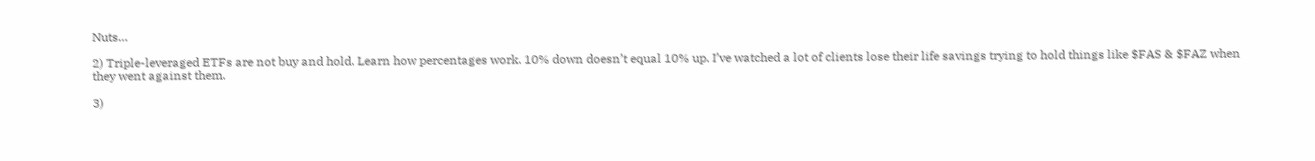Nuts…

2) Triple-leveraged ETFs are not buy and hold. Learn how percentages work. 10% down doesn’t equal 10% up. I’ve watched a lot of clients lose their life savings trying to hold things like $FAS & $FAZ when they went against them.

3)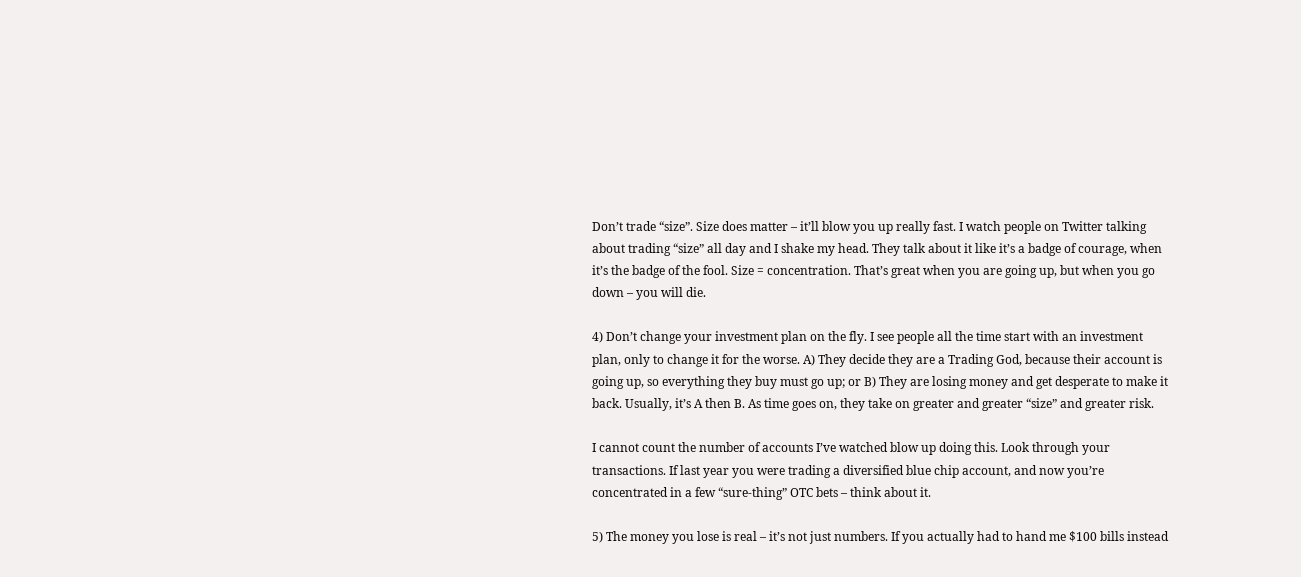Don’t trade “size”. Size does matter – it’ll blow you up really fast. I watch people on Twitter talking about trading “size” all day and I shake my head. They talk about it like it’s a badge of courage, when it’s the badge of the fool. Size = concentration. That’s great when you are going up, but when you go down – you will die.

4) Don’t change your investment plan on the fly. I see people all the time start with an investment plan, only to change it for the worse. A) They decide they are a Trading God, because their account is going up, so everything they buy must go up; or B) They are losing money and get desperate to make it back. Usually, it’s A then B. As time goes on, they take on greater and greater “size” and greater risk.

I cannot count the number of accounts I’ve watched blow up doing this. Look through your transactions. If last year you were trading a diversified blue chip account, and now you’re concentrated in a few “sure-thing” OTC bets – think about it.

5) The money you lose is real – it’s not just numbers. If you actually had to hand me $100 bills instead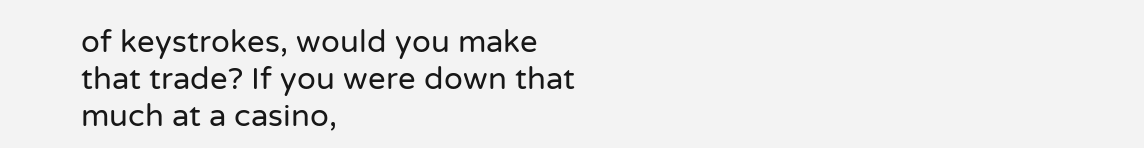of keystrokes, would you make that trade? If you were down that much at a casino,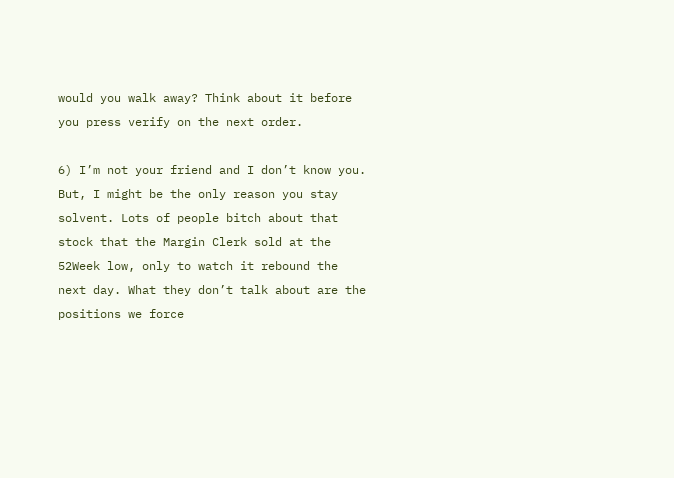would you walk away? Think about it before you press verify on the next order.

6) I’m not your friend and I don’t know you. But, I might be the only reason you stay solvent. Lots of people bitch about that stock that the Margin Clerk sold at the 52Week low, only to watch it rebound the next day. What they don’t talk about are the positions we force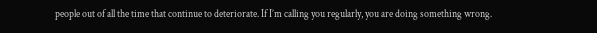people out of all the time that continue to deteriorate. If I’m calling you regularly, you are doing something wrong.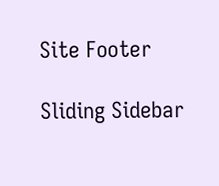Site Footer

Sliding Sidebar